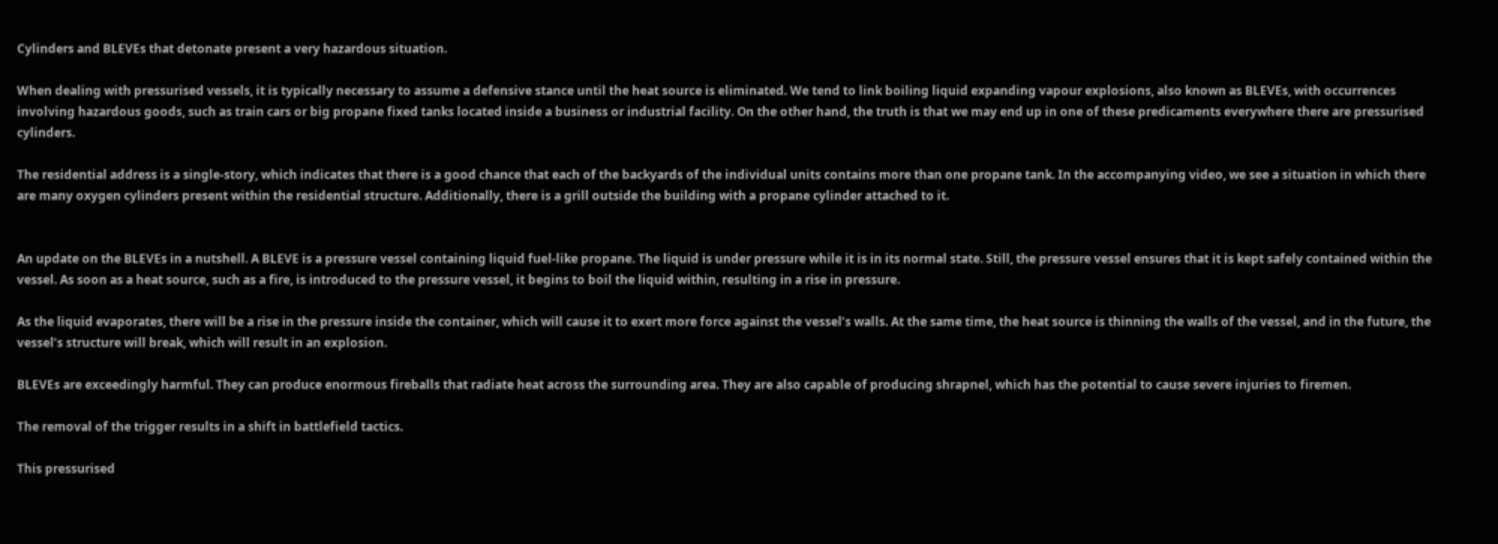Cylinders and BLEVEs that detonate present a very hazardous situation.

When dealing with pressurised vessels, it is typically necessary to assume a defensive stance until the heat source is eliminated. We tend to link boiling liquid expanding vapour explosions, also known as BLEVEs, with occurrences involving hazardous goods, such as train cars or big propane fixed tanks located inside a business or industrial facility. On the other hand, the truth is that we may end up in one of these predicaments everywhere there are pressurised cylinders.

The residential address is a single-story, which indicates that there is a good chance that each of the backyards of the individual units contains more than one propane tank. In the accompanying video, we see a situation in which there are many oxygen cylinders present within the residential structure. Additionally, there is a grill outside the building with a propane cylinder attached to it.


An update on the BLEVEs in a nutshell. A BLEVE is a pressure vessel containing liquid fuel-like propane. The liquid is under pressure while it is in its normal state. Still, the pressure vessel ensures that it is kept safely contained within the vessel. As soon as a heat source, such as a fire, is introduced to the pressure vessel, it begins to boil the liquid within, resulting in a rise in pressure.

As the liquid evaporates, there will be a rise in the pressure inside the container, which will cause it to exert more force against the vessel’s walls. At the same time, the heat source is thinning the walls of the vessel, and in the future, the vessel’s structure will break, which will result in an explosion.

BLEVEs are exceedingly harmful. They can produce enormous fireballs that radiate heat across the surrounding area. They are also capable of producing shrapnel, which has the potential to cause severe injuries to firemen.

The removal of the trigger results in a shift in battlefield tactics.

This pressurised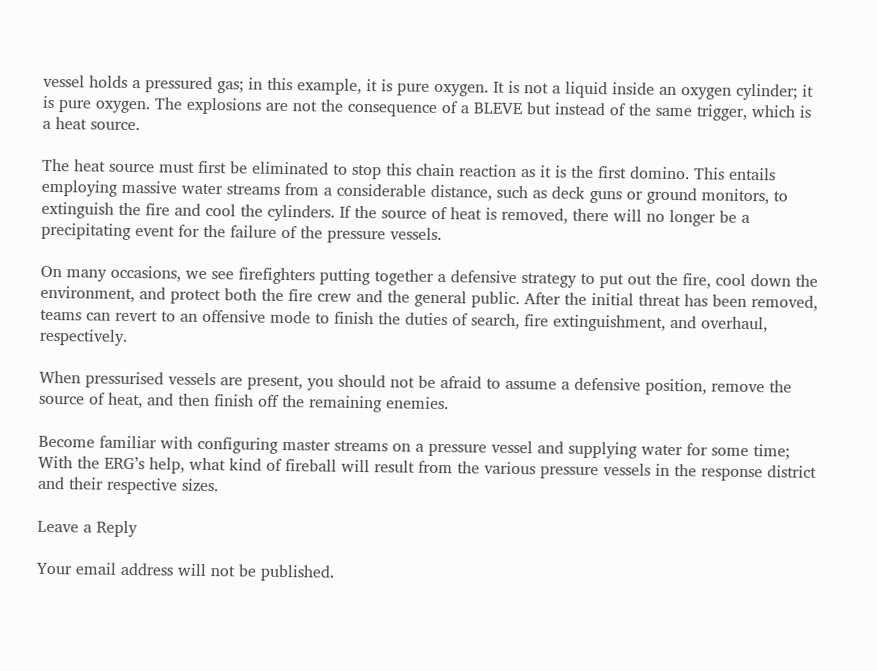vessel holds a pressured gas; in this example, it is pure oxygen. It is not a liquid inside an oxygen cylinder; it is pure oxygen. The explosions are not the consequence of a BLEVE but instead of the same trigger, which is a heat source.

The heat source must first be eliminated to stop this chain reaction as it is the first domino. This entails employing massive water streams from a considerable distance, such as deck guns or ground monitors, to extinguish the fire and cool the cylinders. If the source of heat is removed, there will no longer be a precipitating event for the failure of the pressure vessels.

On many occasions, we see firefighters putting together a defensive strategy to put out the fire, cool down the environment, and protect both the fire crew and the general public. After the initial threat has been removed, teams can revert to an offensive mode to finish the duties of search, fire extinguishment, and overhaul, respectively.

When pressurised vessels are present, you should not be afraid to assume a defensive position, remove the source of heat, and then finish off the remaining enemies.

Become familiar with configuring master streams on a pressure vessel and supplying water for some time; With the ERG’s help, what kind of fireball will result from the various pressure vessels in the response district and their respective sizes.

Leave a Reply

Your email address will not be published.